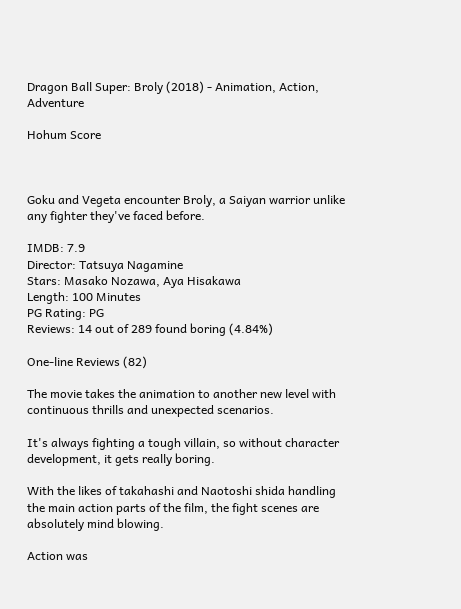Dragon Ball Super: Broly (2018) - Animation, Action, Adventure

Hohum Score



Goku and Vegeta encounter Broly, a Saiyan warrior unlike any fighter they've faced before.

IMDB: 7.9
Director: Tatsuya Nagamine
Stars: Masako Nozawa, Aya Hisakawa
Length: 100 Minutes
PG Rating: PG
Reviews: 14 out of 289 found boring (4.84%)

One-line Reviews (82)

The movie takes the animation to another new level with continuous thrills and unexpected scenarios.

It's always fighting a tough villain, so without character development, it gets really boring.

With the likes of takahashi and Naotoshi shida handling the main action parts of the film, the fight scenes are absolutely mind blowing.

Action was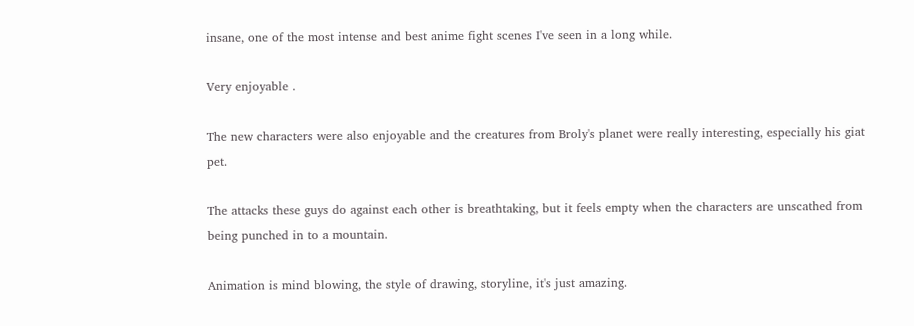insane, one of the most intense and best anime fight scenes I've seen in a long while.

Very enjoyable .

The new characters were also enjoyable and the creatures from Broly's planet were really interesting, especially his giat pet.

The attacks these guys do against each other is breathtaking, but it feels empty when the characters are unscathed from being punched in to a mountain.

Animation is mind blowing, the style of drawing, storyline, it's just amazing.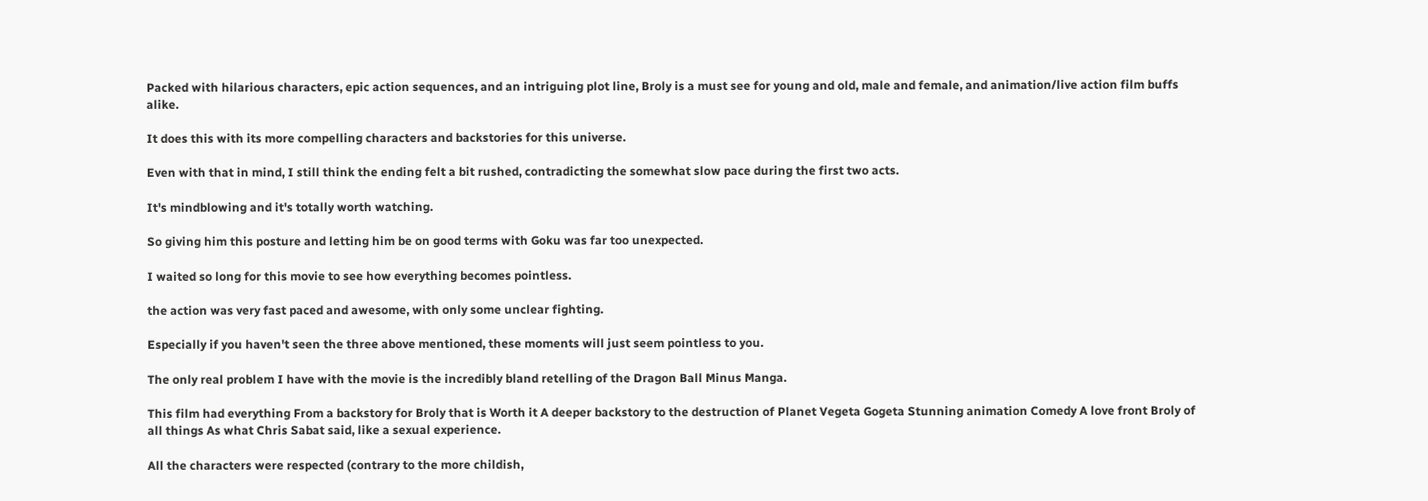Packed with hilarious characters, epic action sequences, and an intriguing plot line, Broly is a must see for young and old, male and female, and animation/live action film buffs alike.

It does this with its more compelling characters and backstories for this universe.

Even with that in mind, I still think the ending felt a bit rushed, contradicting the somewhat slow pace during the first two acts.

It's mindblowing and it's totally worth watching.

So giving him this posture and letting him be on good terms with Goku was far too unexpected.

I waited so long for this movie to see how everything becomes pointless.

the action was very fast paced and awesome, with only some unclear fighting.

Especially if you haven't seen the three above mentioned, these moments will just seem pointless to you.

The only real problem I have with the movie is the incredibly bland retelling of the Dragon Ball Minus Manga.

This film had everything From a backstory for Broly that is Worth it A deeper backstory to the destruction of Planet Vegeta Gogeta Stunning animation Comedy A love front Broly of all things As what Chris Sabat said, like a sexual experience.

All the characters were respected (contrary to the more childish,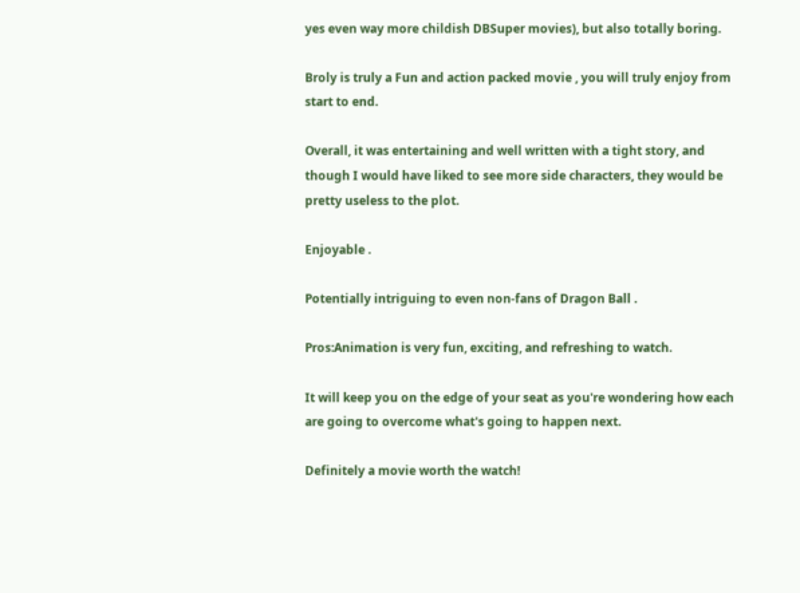yes even way more childish DBSuper movies), but also totally boring.

Broly is truly a Fun and action packed movie , you will truly enjoy from start to end.

Overall, it was entertaining and well written with a tight story, and though I would have liked to see more side characters, they would be pretty useless to the plot.

Enjoyable .

Potentially intriguing to even non-fans of Dragon Ball .

Pros:Animation is very fun, exciting, and refreshing to watch.

It will keep you on the edge of your seat as you're wondering how each are going to overcome what's going to happen next.

Definitely a movie worth the watch!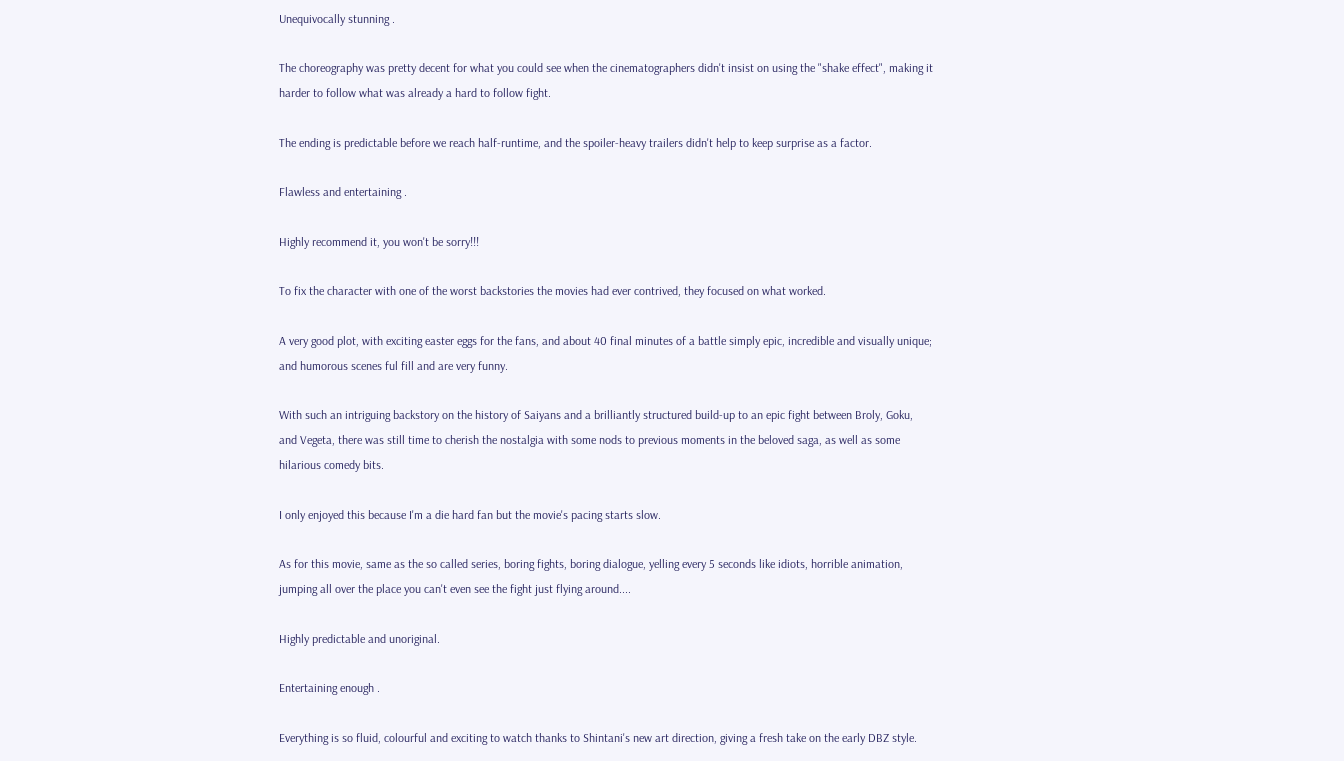Unequivocally stunning .

The choreography was pretty decent for what you could see when the cinematographers didn't insist on using the "shake effect", making it harder to follow what was already a hard to follow fight.

The ending is predictable before we reach half-runtime, and the spoiler-heavy trailers didn't help to keep surprise as a factor.

Flawless and entertaining .

Highly recommend it, you won't be sorry!!!

To fix the character with one of the worst backstories the movies had ever contrived, they focused on what worked.

A very good plot, with exciting easter eggs for the fans, and about 40 final minutes of a battle simply epic, incredible and visually unique; and humorous scenes ful fill and are very funny.

With such an intriguing backstory on the history of Saiyans and a brilliantly structured build-up to an epic fight between Broly, Goku, and Vegeta, there was still time to cherish the nostalgia with some nods to previous moments in the beloved saga, as well as some hilarious comedy bits.

I only enjoyed this because I'm a die hard fan but the movie's pacing starts slow.

As for this movie, same as the so called series, boring fights, boring dialogue, yelling every 5 seconds like idiots, horrible animation, jumping all over the place you can't even see the fight just flying around....

Highly predictable and unoriginal.

Entertaining enough .

Everything is so fluid, colourful and exciting to watch thanks to Shintani's new art direction, giving a fresh take on the early DBZ style.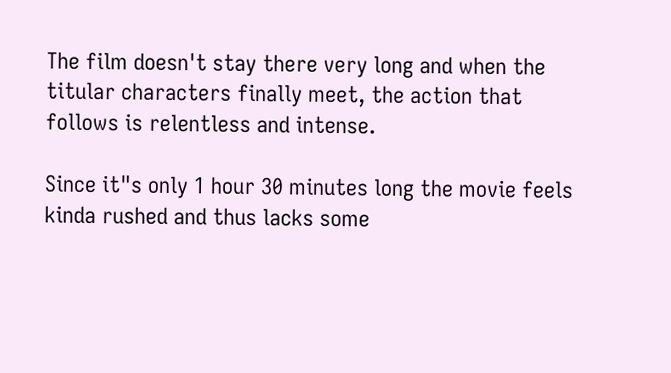The film doesn't stay there very long and when the titular characters finally meet, the action that follows is relentless and intense.

Since it"s only 1 hour 30 minutes long the movie feels kinda rushed and thus lacks some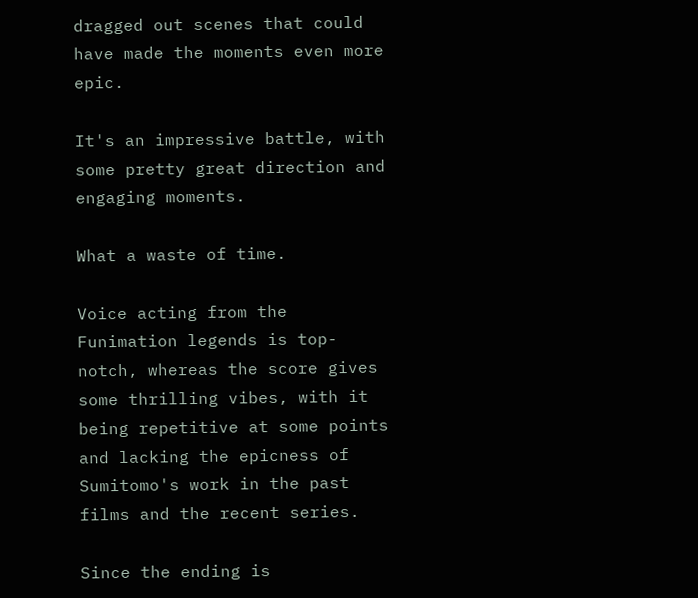dragged out scenes that could have made the moments even more epic.

It's an impressive battle, with some pretty great direction and engaging moments.

What a waste of time.

Voice acting from the Funimation legends is top-notch, whereas the score gives some thrilling vibes, with it being repetitive at some points and lacking the epicness of Sumitomo's work in the past films and the recent series.

Since the ending is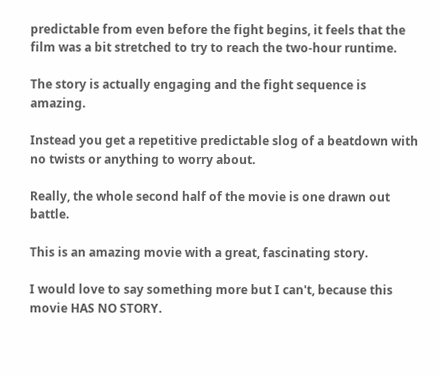predictable from even before the fight begins, it feels that the film was a bit stretched to try to reach the two-hour runtime.

The story is actually engaging and the fight sequence is amazing.

Instead you get a repetitive predictable slog of a beatdown with no twists or anything to worry about.

Really, the whole second half of the movie is one drawn out battle.

This is an amazing movie with a great, fascinating story.

I would love to say something more but I can't, because this movie HAS NO STORY.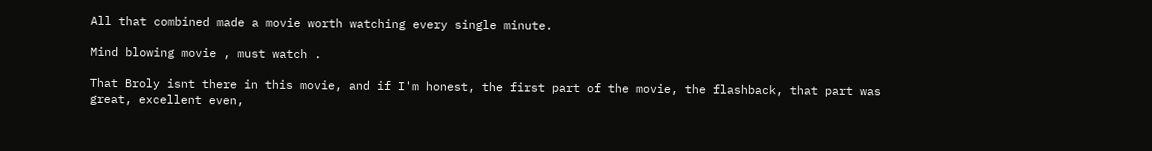All that combined made a movie worth watching every single minute.

Mind blowing movie , must watch .

That Broly isnt there in this movie, and if I'm honest, the first part of the movie, the flashback, that part was great, excellent even,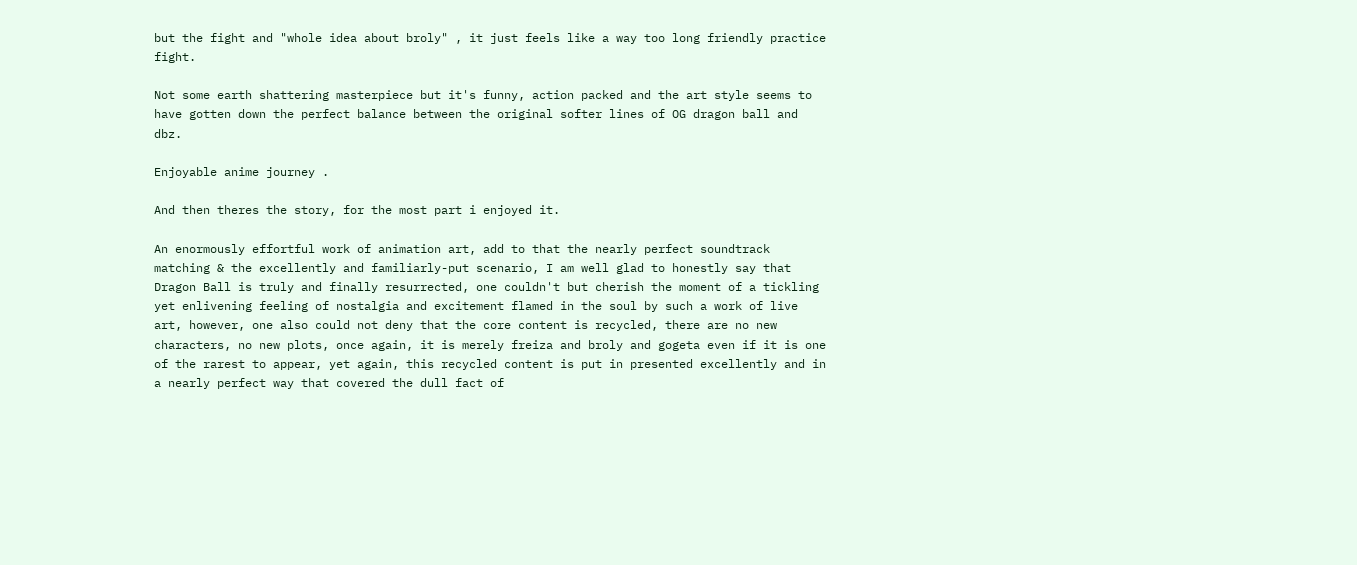but the fight and "whole idea about broly" , it just feels like a way too long friendly practice fight.

Not some earth shattering masterpiece but it's funny, action packed and the art style seems to have gotten down the perfect balance between the original softer lines of OG dragon ball and dbz.

Enjoyable anime journey .

And then theres the story, for the most part i enjoyed it.

An enormously effortful work of animation art, add to that the nearly perfect soundtrack matching & the excellently and familiarly-put scenario, I am well glad to honestly say that Dragon Ball is truly and finally resurrected, one couldn't but cherish the moment of a tickling yet enlivening feeling of nostalgia and excitement flamed in the soul by such a work of live art, however, one also could not deny that the core content is recycled, there are no new characters, no new plots, once again, it is merely freiza and broly and gogeta even if it is one of the rarest to appear, yet again, this recycled content is put in presented excellently and in a nearly perfect way that covered the dull fact of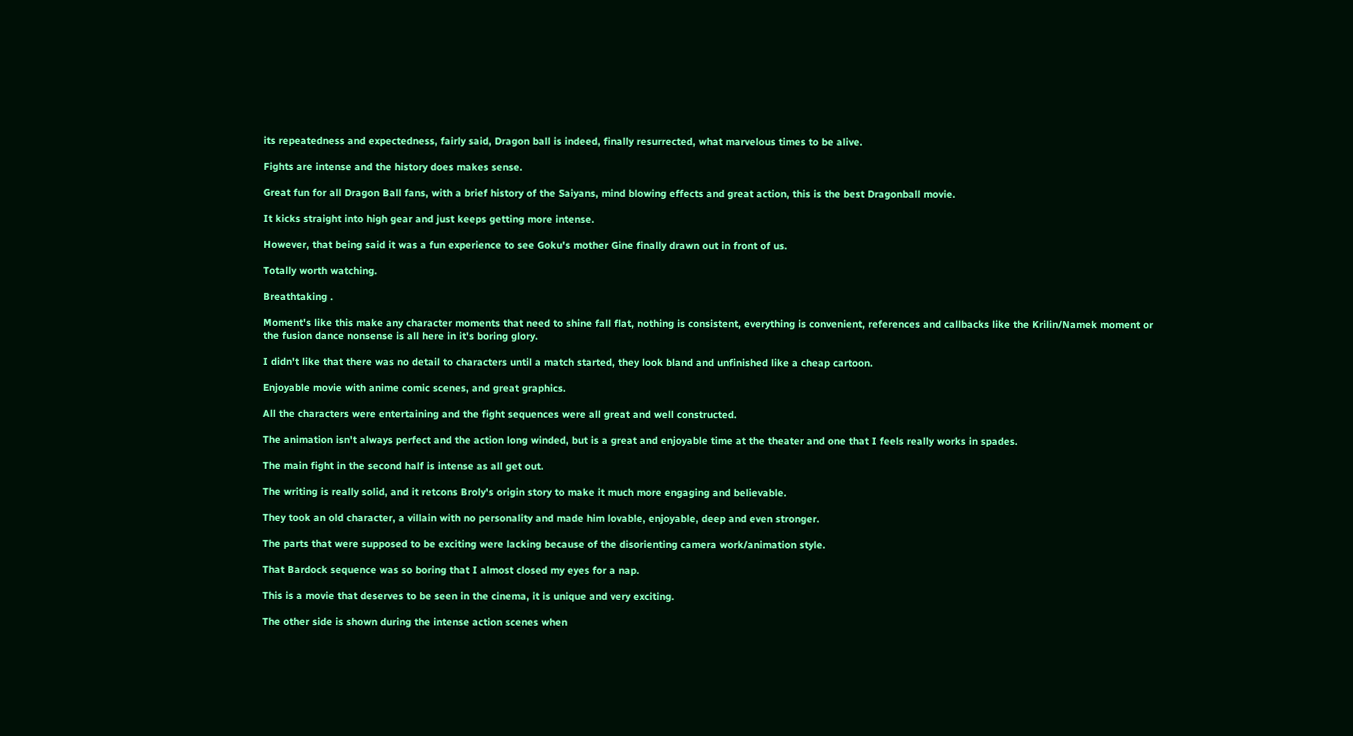its repeatedness and expectedness, fairly said, Dragon ball is indeed, finally resurrected, what marvelous times to be alive.

Fights are intense and the history does makes sense.

Great fun for all Dragon Ball fans, with a brief history of the Saiyans, mind blowing effects and great action, this is the best Dragonball movie.

It kicks straight into high gear and just keeps getting more intense.

However, that being said it was a fun experience to see Goku's mother Gine finally drawn out in front of us.

Totally worth watching.

Breathtaking .

Moment's like this make any character moments that need to shine fall flat, nothing is consistent, everything is convenient, references and callbacks like the Krilin/Namek moment or the fusion dance nonsense is all here in it's boring glory.

I didn't like that there was no detail to characters until a match started, they look bland and unfinished like a cheap cartoon.

Enjoyable movie with anime comic scenes, and great graphics.

All the characters were entertaining and the fight sequences were all great and well constructed.

The animation isn't always perfect and the action long winded, but is a great and enjoyable time at the theater and one that I feels really works in spades.

The main fight in the second half is intense as all get out.

The writing is really solid, and it retcons Broly's origin story to make it much more engaging and believable.

They took an old character, a villain with no personality and made him lovable, enjoyable, deep and even stronger.

The parts that were supposed to be exciting were lacking because of the disorienting camera work/animation style.

That Bardock sequence was so boring that I almost closed my eyes for a nap.

This is a movie that deserves to be seen in the cinema, it is unique and very exciting.

The other side is shown during the intense action scenes when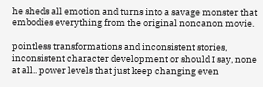he sheds all emotion and turns into a savage monster that embodies everything from the original noncanon movie.

pointless transformations and inconsistent stories, inconsistent character development or should I say, none at all.. power levels that just keep changing even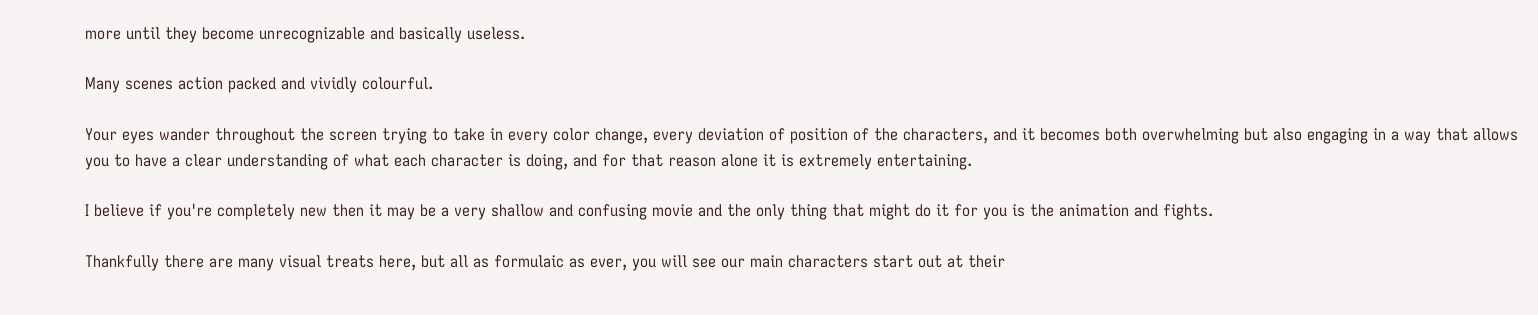more until they become unrecognizable and basically useless.

Many scenes action packed and vividly colourful.

Your eyes wander throughout the screen trying to take in every color change, every deviation of position of the characters, and it becomes both overwhelming but also engaging in a way that allows you to have a clear understanding of what each character is doing, and for that reason alone it is extremely entertaining.

I believe if you're completely new then it may be a very shallow and confusing movie and the only thing that might do it for you is the animation and fights.

Thankfully there are many visual treats here, but all as formulaic as ever, you will see our main characters start out at their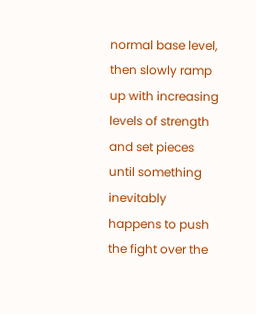normal base level, then slowly ramp up with increasing levels of strength and set pieces until something inevitably happens to push the fight over the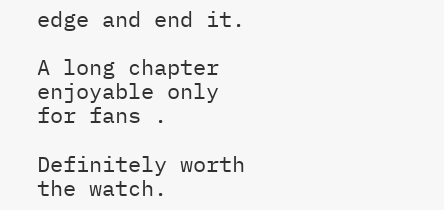edge and end it.

A long chapter enjoyable only for fans .

Definitely worth the watch.